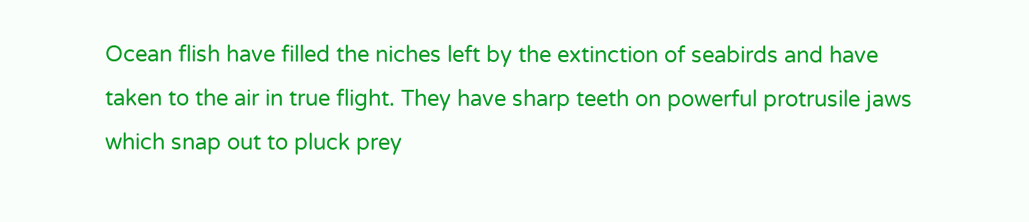Ocean flish have filled the niches left by the extinction of seabirds and have taken to the air in true flight. They have sharp teeth on powerful protrusile jaws which snap out to pluck prey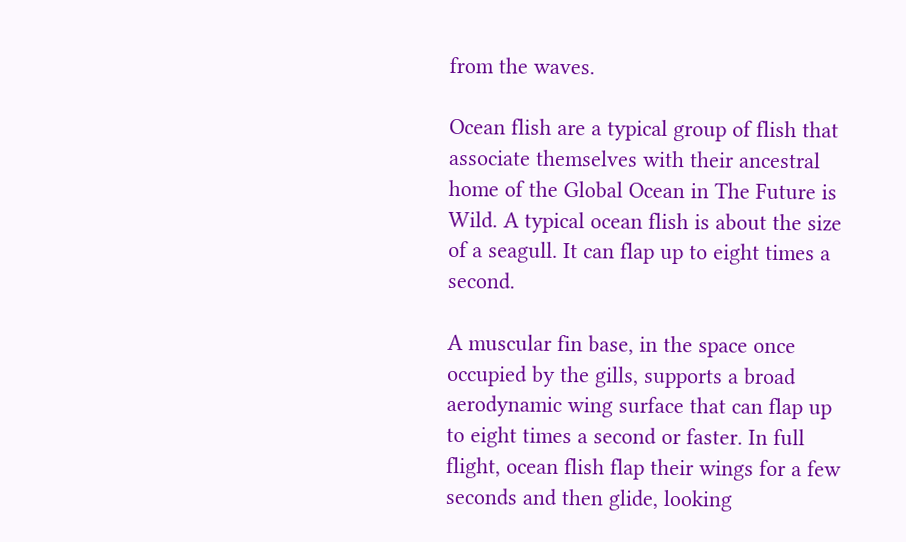from the waves.

Ocean flish are a typical group of flish that associate themselves with their ancestral home of the Global Ocean in The Future is Wild. A typical ocean flish is about the size of a seagull. It can flap up to eight times a second.

A muscular fin base, in the space once occupied by the gills, supports a broad aerodynamic wing surface that can flap up to eight times a second or faster. In full flight, ocean flish flap their wings for a few seconds and then glide, looking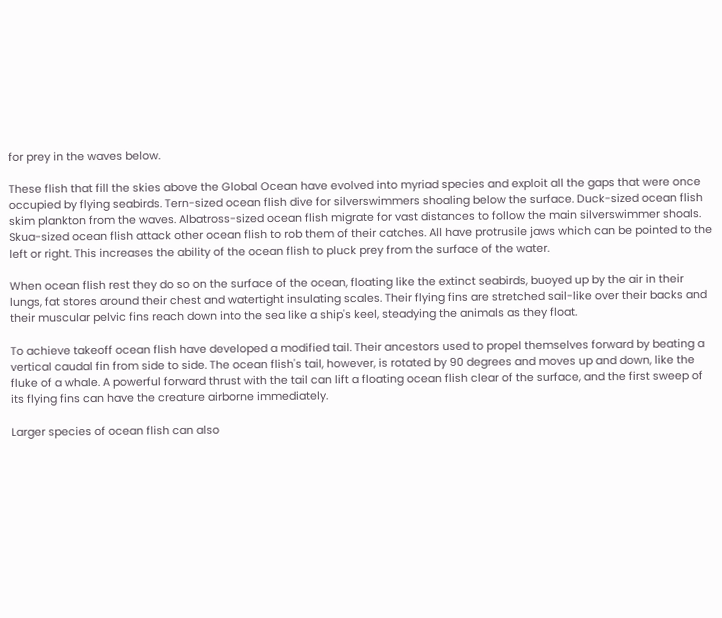for prey in the waves below.

These flish that fill the skies above the Global Ocean have evolved into myriad species and exploit all the gaps that were once occupied by flying seabirds. Tern-sized ocean flish dive for silverswimmers shoaling below the surface. Duck-sized ocean flish skim plankton from the waves. Albatross-sized ocean flish migrate for vast distances to follow the main silverswimmer shoals. Skua-sized ocean flish attack other ocean flish to rob them of their catches. All have protrusile jaws which can be pointed to the left or right. This increases the ability of the ocean flish to pluck prey from the surface of the water.

When ocean flish rest they do so on the surface of the ocean, floating like the extinct seabirds, buoyed up by the air in their lungs, fat stores around their chest and watertight insulating scales. Their flying fins are stretched sail-like over their backs and their muscular pelvic fins reach down into the sea like a ship's keel, steadying the animals as they float.

To achieve takeoff ocean flish have developed a modified tail. Their ancestors used to propel themselves forward by beating a vertical caudal fin from side to side. The ocean flish's tail, however, is rotated by 90 degrees and moves up and down, like the fluke of a whale. A powerful forward thrust with the tail can lift a floating ocean flish clear of the surface, and the first sweep of its flying fins can have the creature airborne immediately.

Larger species of ocean flish can also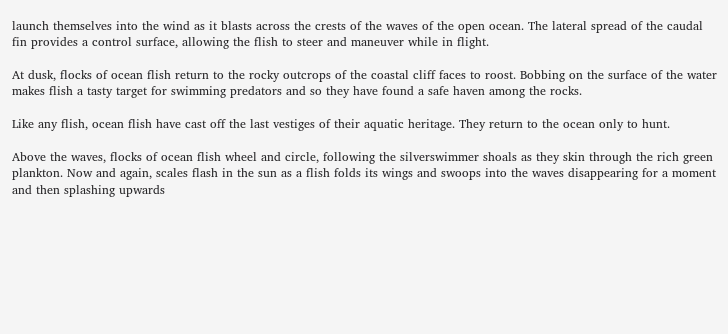launch themselves into the wind as it blasts across the crests of the waves of the open ocean. The lateral spread of the caudal fin provides a control surface, allowing the flish to steer and maneuver while in flight.

At dusk, flocks of ocean flish return to the rocky outcrops of the coastal cliff faces to roost. Bobbing on the surface of the water makes flish a tasty target for swimming predators and so they have found a safe haven among the rocks.

Like any flish, ocean flish have cast off the last vestiges of their aquatic heritage. They return to the ocean only to hunt.

Above the waves, flocks of ocean flish wheel and circle, following the silverswimmer shoals as they skin through the rich green plankton. Now and again, scales flash in the sun as a flish folds its wings and swoops into the waves disappearing for a moment and then splashing upwards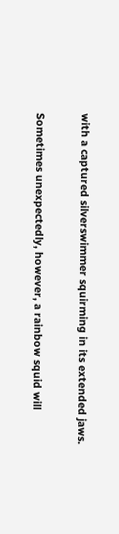with a captured silverswimmer squirming in its extended jaws.

Sometimes unexpectedly, however, a rainbow squid will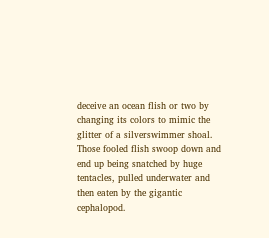deceive an ocean flish or two by changing its colors to mimic the glitter of a silverswimmer shoal. Those fooled flish swoop down and end up being snatched by huge tentacles, pulled underwater and then eaten by the gigantic cephalopod.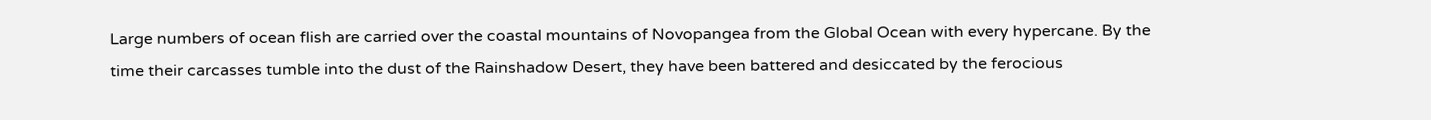Large numbers of ocean flish are carried over the coastal mountains of Novopangea from the Global Ocean with every hypercane. By the time their carcasses tumble into the dust of the Rainshadow Desert, they have been battered and desiccated by the ferocious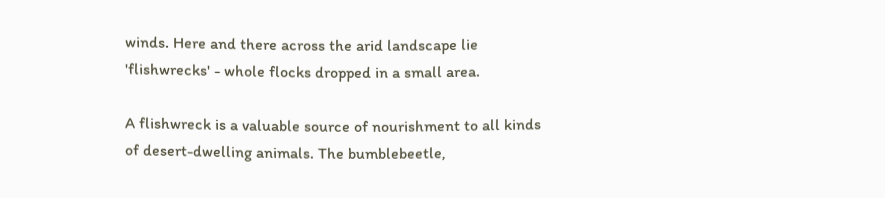winds. Here and there across the arid landscape lie 'flishwrecks' - whole flocks dropped in a small area.

A flishwreck is a valuable source of nourishment to all kinds of desert-dwelling animals. The bumblebeetle,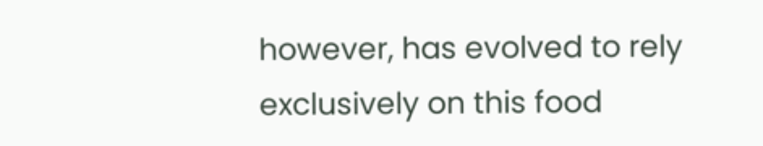however, has evolved to rely exclusively on this food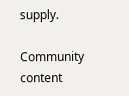supply.

Community content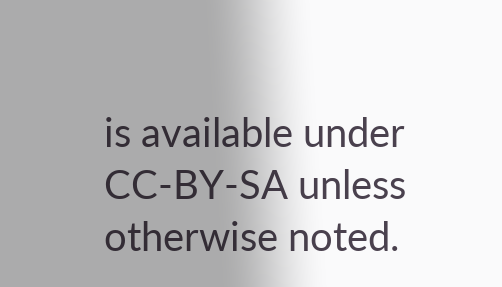is available under CC-BY-SA unless otherwise noted.